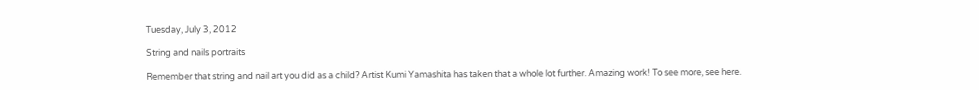Tuesday, July 3, 2012

String and nails portraits

Remember that string and nail art you did as a child? Artist Kumi Yamashita has taken that a whole lot further. Amazing work! To see more, see here.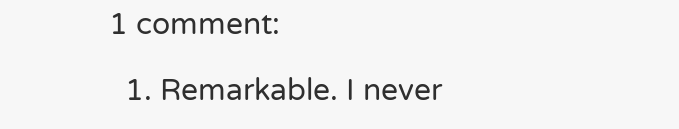1 comment:

  1. Remarkable. I never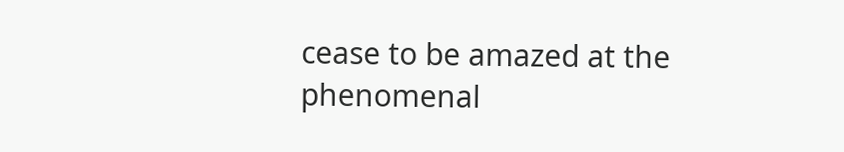cease to be amazed at the phenomenal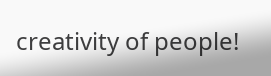creativity of people!